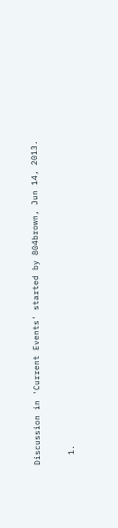Discussion in 'Current Events' started by 804brown, Jun 14, 2013.

  1.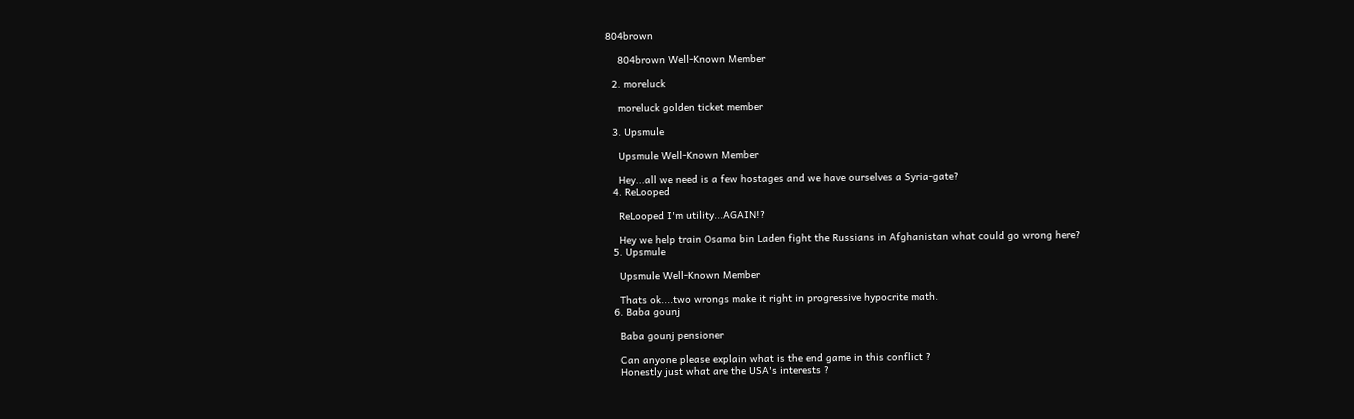804brown

    804brown Well-Known Member

  2. moreluck

    moreluck golden ticket member

  3. Upsmule

    Upsmule Well-Known Member

    Hey...all we need is a few hostages and we have ourselves a Syria-gate?
  4. ReLooped

    ReLooped I'm utility...AGAIN!?

    Hey we help train Osama bin Laden fight the Russians in Afghanistan what could go wrong here?
  5. Upsmule

    Upsmule Well-Known Member

    Thats ok....two wrongs make it right in progressive hypocrite math.
  6. Baba gounj

    Baba gounj pensioner

    Can anyone please explain what is the end game in this conflict ?
    Honestly just what are the USA's interests ?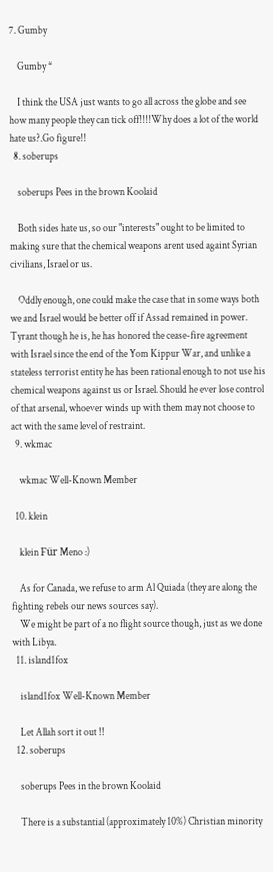7. Gumby

    Gumby *

    I think the USA just wants to go all across the globe and see how many people they can tick off!!!!Why does a lot of the world hate us?.Go figure!!
  8. soberups

    soberups Pees in the brown Koolaid

    Both sides hate us, so our "interests" ought to be limited to making sure that the chemical weapons arent used againt Syrian civilians, Israel or us.

    Oddly enough, one could make the case that in some ways both we and Israel would be better off if Assad remained in power. Tyrant though he is, he has honored the cease-fire agreement with Israel since the end of the Yom Kippur War, and unlike a stateless terrorist entity he has been rational enough to not use his chemical weapons against us or Israel. Should he ever lose control of that arsenal, whoever winds up with them may not choose to act with the same level of restraint.
  9. wkmac

    wkmac Well-Known Member

  10. klein

    klein Für Meno :)

    As for Canada, we refuse to arm Al Quiada (they are along the fighting rebels our news sources say).
    We might be part of a no flight source though, just as we done with Libya.
  11. island1fox

    island1fox Well-Known Member

    Let Allah sort it out !!
  12. soberups

    soberups Pees in the brown Koolaid

    There is a substantial (approximately 10%) Christian minority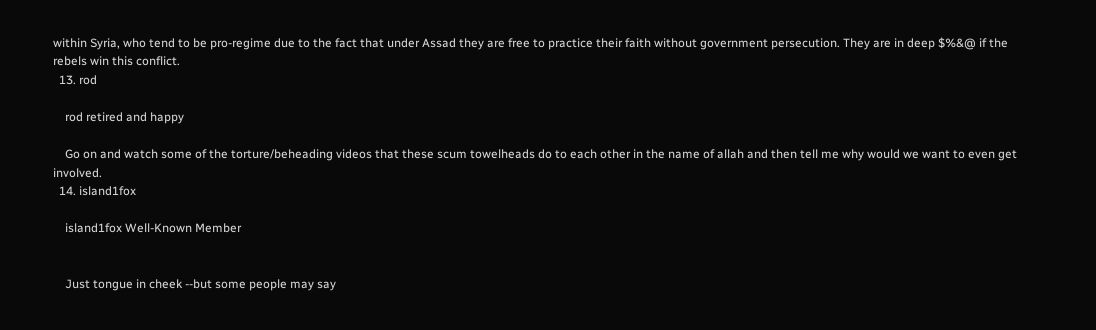within Syria, who tend to be pro-regime due to the fact that under Assad they are free to practice their faith without government persecution. They are in deep $%&@ if the rebels win this conflict.
  13. rod

    rod retired and happy

    Go on and watch some of the torture/beheading videos that these scum towelheads do to each other in the name of allah and then tell me why would we want to even get involved.
  14. island1fox

    island1fox Well-Known Member


    Just tongue in cheek --but some people may say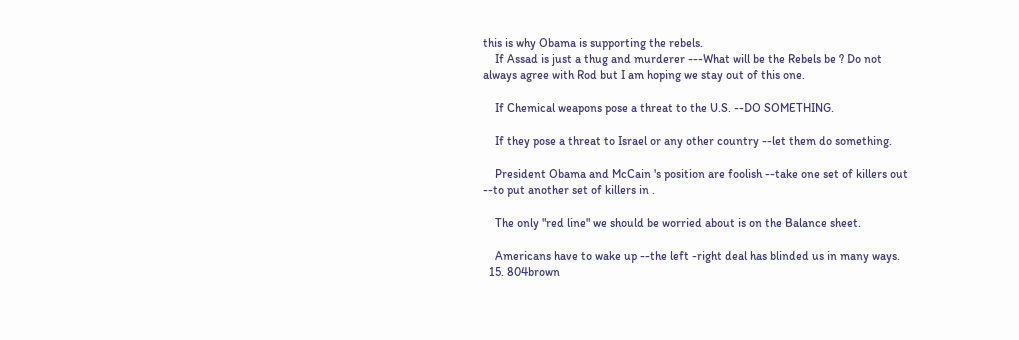this is why Obama is supporting the rebels.
    If Assad is just a thug and murderer ---What will be the Rebels be ? Do not always agree with Rod but I am hoping we stay out of this one.

    If Chemical weapons pose a threat to the U.S. --DO SOMETHING.

    If they pose a threat to Israel or any other country --let them do something.

    President Obama and McCain 's position are foolish --take one set of killers out --to put another set of killers in .

    The only "red line" we should be worried about is on the Balance sheet.

    Americans have to wake up --the left -right deal has blinded us in many ways.
  15. 804brown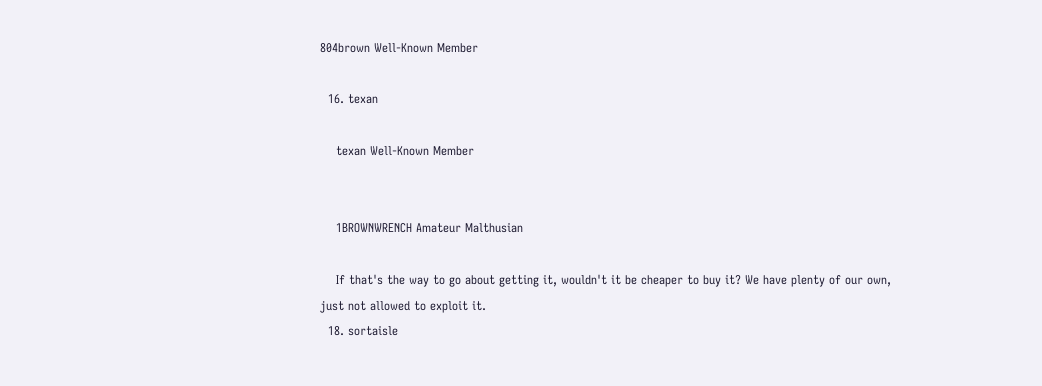804brown Well-Known Member

  16. texan

    texan Well-Known Member


    1BROWNWRENCH Amateur Malthusian

    If that's the way to go about getting it, wouldn't it be cheaper to buy it? We have plenty of our own, just not allowed to exploit it.
  18. sortaisle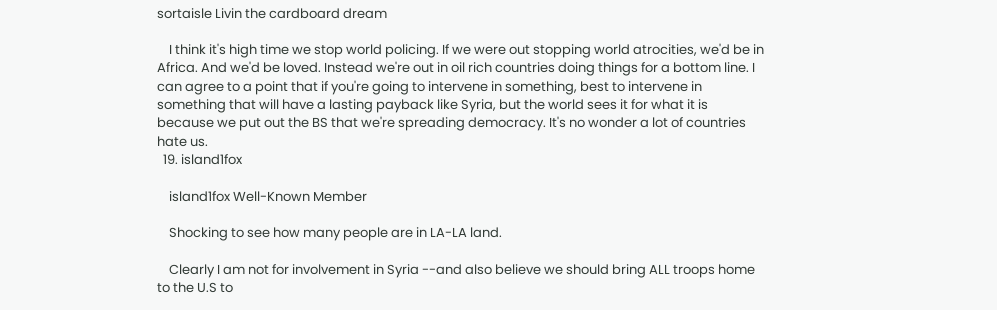sortaisle Livin the cardboard dream

    I think it's high time we stop world policing. If we were out stopping world atrocities, we'd be in Africa. And we'd be loved. Instead we're out in oil rich countries doing things for a bottom line. I can agree to a point that if you're going to intervene in something, best to intervene in something that will have a lasting payback like Syria, but the world sees it for what it is because we put out the BS that we're spreading democracy. It's no wonder a lot of countries hate us.
  19. island1fox

    island1fox Well-Known Member

    Shocking to see how many people are in LA-LA land.

    Clearly I am not for involvement in Syria --and also believe we should bring ALL troops home to the U.S to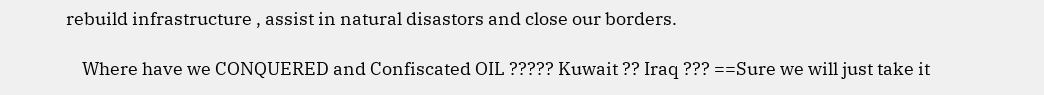rebuild infrastructure , assist in natural disastors and close our borders.

    Where have we CONQUERED and Confiscated OIL ????? Kuwait ?? Iraq ??? ==Sure we will just take it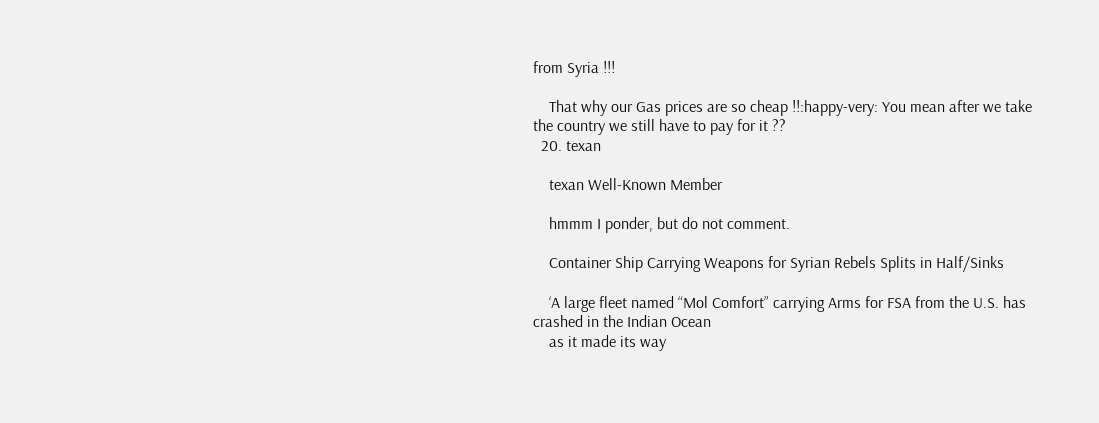from Syria !!!

    That why our Gas prices are so cheap !!:happy-very: You mean after we take the country we still have to pay for it ??
  20. texan

    texan Well-Known Member

    hmmm I ponder, but do not comment.

    Container Ship Carrying Weapons for Syrian Rebels Splits in Half/Sinks

    ‘A large fleet named “Mol Comfort” carrying Arms for FSA from the U.S. has crashed in the Indian Ocean
    as it made its way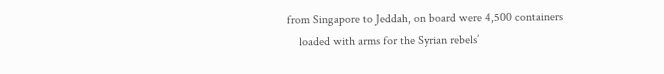from Singapore to Jeddah, on board were 4,500 containers
    loaded with arms for the Syrian rebels’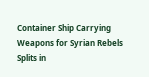Container Ship Carrying Weapons for Syrian Rebels Splits in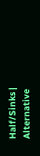Half/Sinks | Alternative